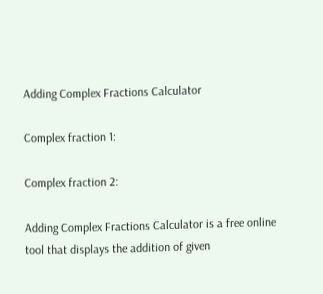Adding Complex Fractions Calculator

Complex fraction 1:

Complex fraction 2:

Adding Complex Fractions Calculator is a free online tool that displays the addition of given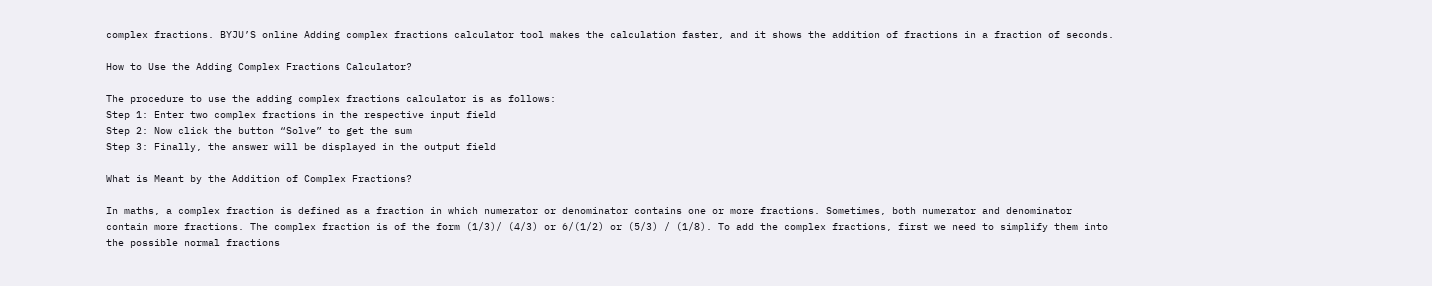complex fractions. BYJU’S online Adding complex fractions calculator tool makes the calculation faster, and it shows the addition of fractions in a fraction of seconds.

How to Use the Adding Complex Fractions Calculator?

The procedure to use the adding complex fractions calculator is as follows:
Step 1: Enter two complex fractions in the respective input field
Step 2: Now click the button “Solve” to get the sum
Step 3: Finally, the answer will be displayed in the output field

What is Meant by the Addition of Complex Fractions?

In maths, a complex fraction is defined as a fraction in which numerator or denominator contains one or more fractions. Sometimes, both numerator and denominator contain more fractions. The complex fraction is of the form (1/3)/ (4/3) or 6/(1/2) or (5/3) / (1/8). To add the complex fractions, first we need to simplify them into the possible normal fractions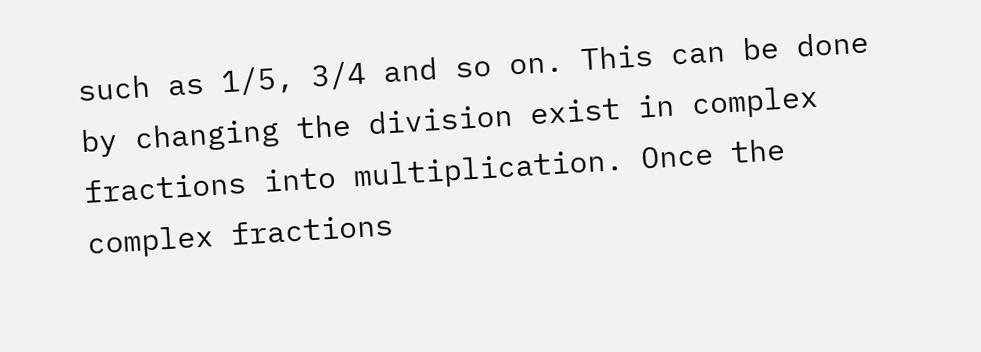such as 1/5, 3/4 and so on. This can be done by changing the division exist in complex fractions into multiplication. Once the complex fractions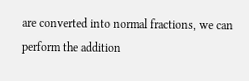are converted into normal fractions, we can perform the addition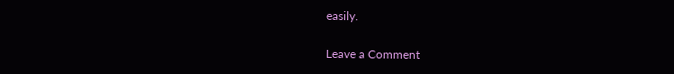easily.

Leave a Comment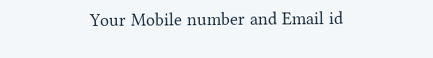Your Mobile number and Email id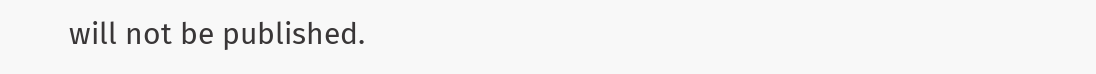will not be published.